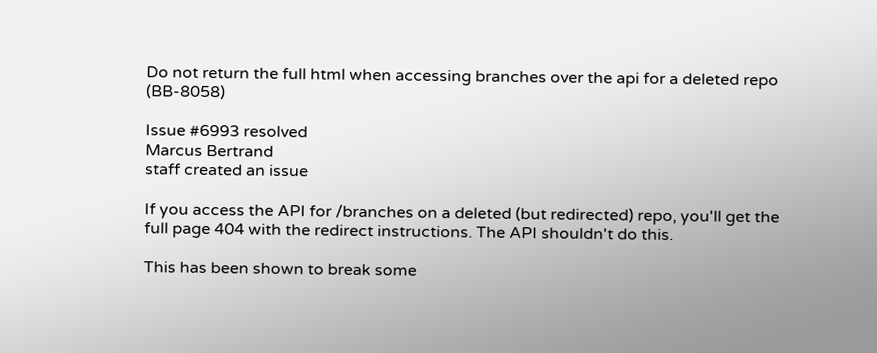Do not return the full html when accessing branches over the api for a deleted repo (BB-8058)

Issue #6993 resolved
Marcus Bertrand
staff created an issue

If you access the API for /branches on a deleted (but redirected) repo, you'll get the full page 404 with the redirect instructions. The API shouldn't do this.

This has been shown to break some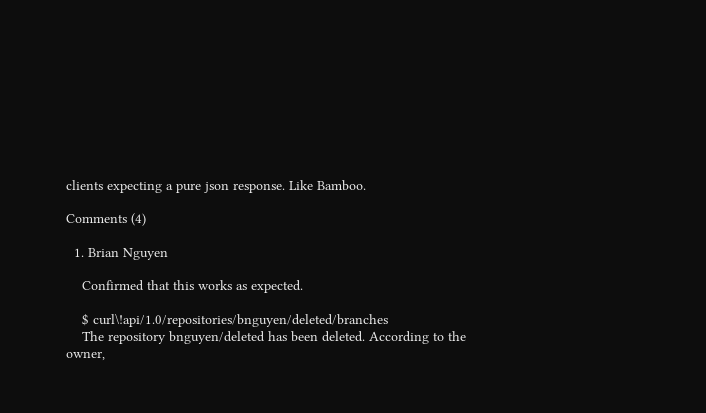clients expecting a pure json response. Like Bamboo.

Comments (4)

  1. Brian Nguyen

    Confirmed that this works as expected.

    $ curl\!api/1.0/repositories/bnguyen/deleted/branches
    The repository bnguyen/deleted has been deleted. According to the owner,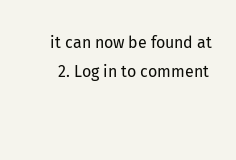it can now be found at
  2. Log in to comment